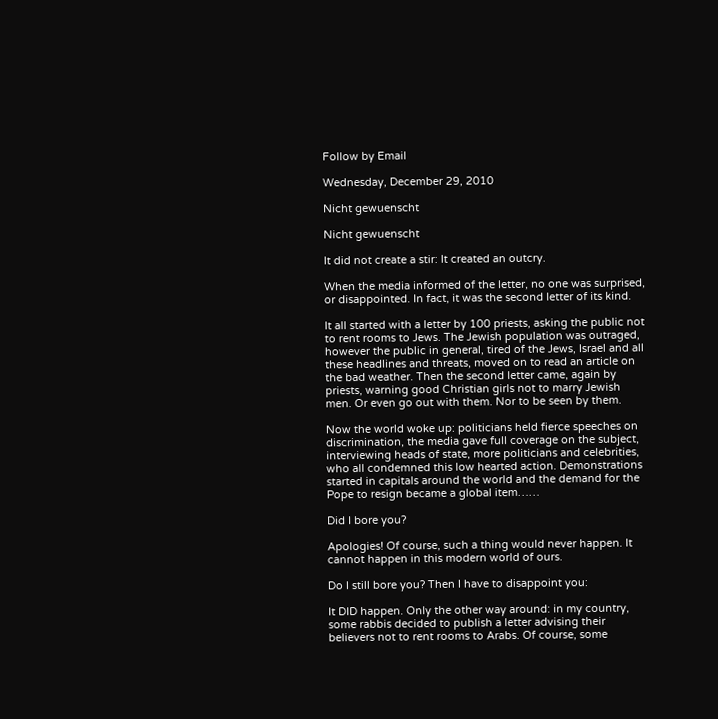Follow by Email

Wednesday, December 29, 2010

Nicht gewuenscht

Nicht gewuenscht

It did not create a stir: It created an outcry.

When the media informed of the letter, no one was surprised, or disappointed. In fact, it was the second letter of its kind.

It all started with a letter by 100 priests, asking the public not to rent rooms to Jews. The Jewish population was outraged, however the public in general, tired of the Jews, Israel and all these headlines and threats, moved on to read an article on the bad weather. Then the second letter came, again by priests, warning good Christian girls not to marry Jewish men. Or even go out with them. Nor to be seen by them.

Now the world woke up: politicians held fierce speeches on discrimination, the media gave full coverage on the subject, interviewing heads of state, more politicians and celebrities, who all condemned this low hearted action. Demonstrations started in capitals around the world and the demand for the Pope to resign became a global item……

Did I bore you?

Apologies! Of course, such a thing would never happen. It cannot happen in this modern world of ours.

Do I still bore you? Then I have to disappoint you:

It DID happen. Only the other way around: in my country, some rabbis decided to publish a letter advising their believers not to rent rooms to Arabs. Of course, some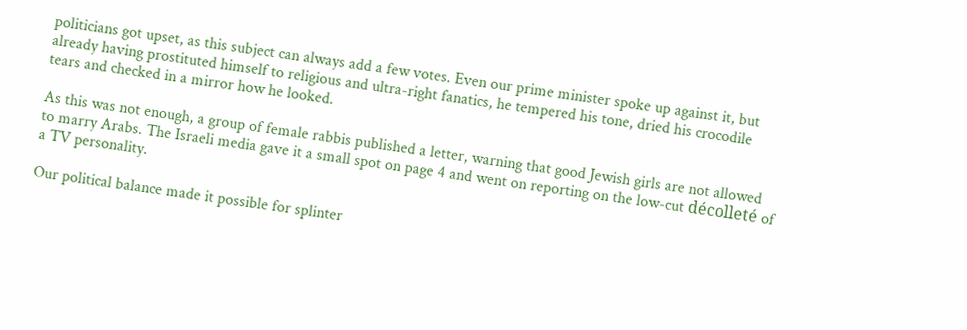politicians got upset, as this subject can always add a few votes. Even our prime minister spoke up against it, but already having prostituted himself to religious and ultra-right fanatics, he tempered his tone, dried his crocodile tears and checked in a mirror how he looked.

As this was not enough, a group of female rabbis published a letter, warning that good Jewish girls are not allowed to marry Arabs. The Israeli media gave it a small spot on page 4 and went on reporting on the low-cut décolleté of a TV personality.

Our political balance made it possible for splinter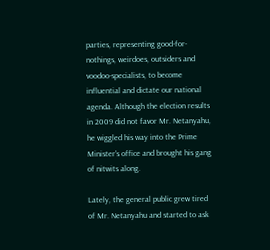parties, representing good-for-nothings, weirdoes, outsiders and voodoo-specialists, to become influential and dictate our national agenda. Although the election results in 2009 did not favor Mr. Netanyahu, he wiggled his way into the Prime Minister's office and brought his gang of nitwits along.

Lately, the general public grew tired of Mr. Netanyahu and started to ask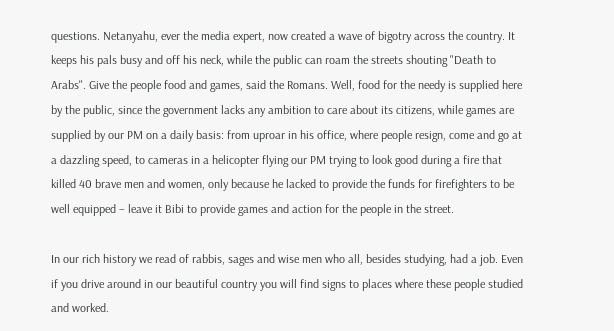questions. Netanyahu, ever the media expert, now created a wave of bigotry across the country. It keeps his pals busy and off his neck, while the public can roam the streets shouting "Death to Arabs". Give the people food and games, said the Romans. Well, food for the needy is supplied here by the public, since the government lacks any ambition to care about its citizens, while games are supplied by our PM on a daily basis: from uproar in his office, where people resign, come and go at a dazzling speed, to cameras in a helicopter flying our PM trying to look good during a fire that killed 40 brave men and women, only because he lacked to provide the funds for firefighters to be well equipped – leave it Bibi to provide games and action for the people in the street.

In our rich history we read of rabbis, sages and wise men who all, besides studying, had a job. Even if you drive around in our beautiful country you will find signs to places where these people studied and worked.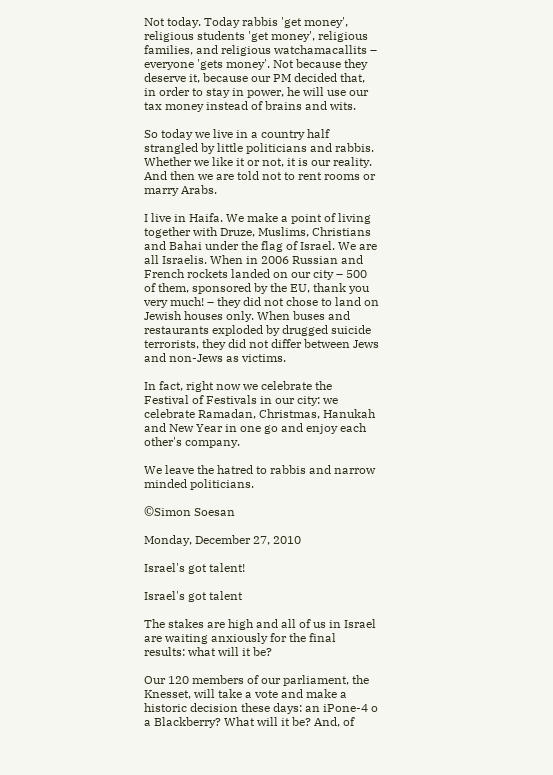Not today. Today rabbis 'get money', religious students 'get money', religious families, and religious watchamacallits – everyone 'gets money'. Not because they deserve it, because our PM decided that, in order to stay in power, he will use our tax money instead of brains and wits.

So today we live in a country half strangled by little politicians and rabbis. Whether we like it or not, it is our reality. And then we are told not to rent rooms or marry Arabs.

I live in Haifa. We make a point of living together with Druze, Muslims, Christians and Bahai under the flag of Israel. We are all Israelis. When in 2006 Russian and French rockets landed on our city – 500 of them, sponsored by the EU, thank you very much! – they did not chose to land on Jewish houses only. When buses and restaurants exploded by drugged suicide terrorists, they did not differ between Jews and non-Jews as victims.

In fact, right now we celebrate the Festival of Festivals in our city: we celebrate Ramadan, Christmas, Hanukah and New Year in one go and enjoy each other's company.

We leave the hatred to rabbis and narrow minded politicians.

©Simon Soesan

Monday, December 27, 2010

Israel's got talent!

Israel's got talent

The stakes are high and all of us in Israel are waiting anxiously for the final results: what will it be?

Our 120 members of our parliament, the Knesset, will take a vote and make a historic decision these days: an iPone-4 o a Blackberry? What will it be? And, of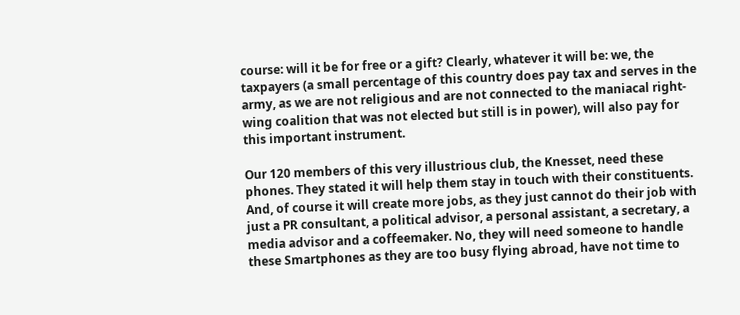course: will it be for free or a gift? Clearly, whatever it will be: we, the taxpayers (a small percentage of this country does pay tax and serves in the army, as we are not religious and are not connected to the maniacal right-wing coalition that was not elected but still is in power), will also pay for this important instrument.

Our 120 members of this very illustrious club, the Knesset, need these phones. They stated it will help them stay in touch with their constituents. And, of course it will create more jobs, as they just cannot do their job with just a PR consultant, a political advisor, a personal assistant, a secretary, a media advisor and a coffeemaker. No, they will need someone to handle these Smartphones as they are too busy flying abroad, have not time to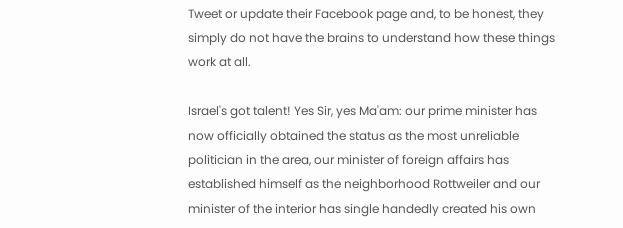Tweet or update their Facebook page and, to be honest, they simply do not have the brains to understand how these things work at all.

Israel's got talent! Yes Sir, yes Ma'am: our prime minister has now officially obtained the status as the most unreliable politician in the area, our minister of foreign affairs has established himself as the neighborhood Rottweiler and our minister of the interior has single handedly created his own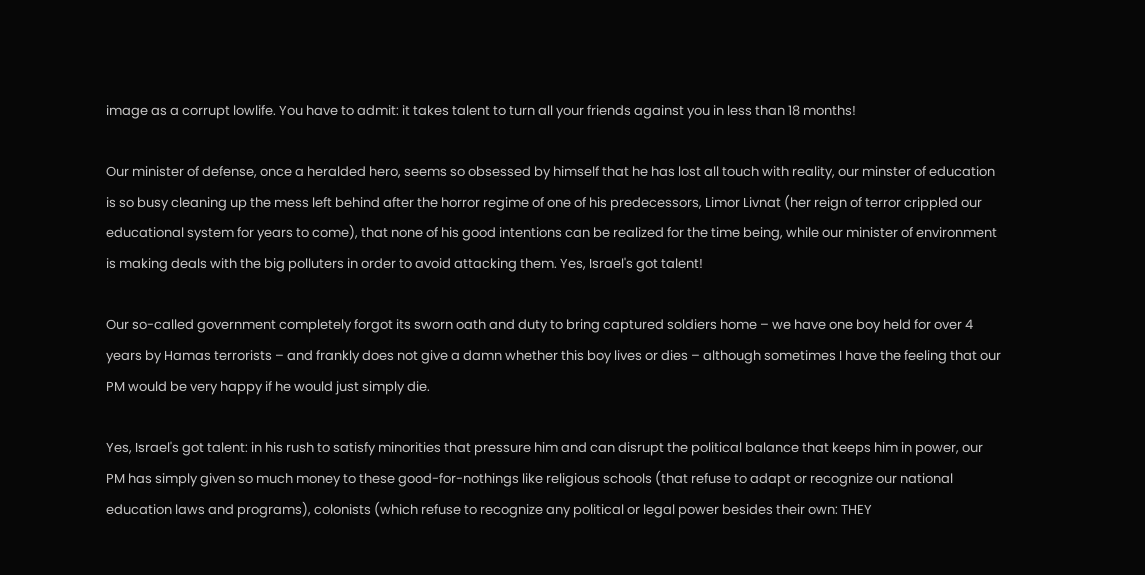image as a corrupt lowlife. You have to admit: it takes talent to turn all your friends against you in less than 18 months!

Our minister of defense, once a heralded hero, seems so obsessed by himself that he has lost all touch with reality, our minster of education is so busy cleaning up the mess left behind after the horror regime of one of his predecessors, Limor Livnat (her reign of terror crippled our educational system for years to come), that none of his good intentions can be realized for the time being, while our minister of environment is making deals with the big polluters in order to avoid attacking them. Yes, Israel's got talent!

Our so-called government completely forgot its sworn oath and duty to bring captured soldiers home – we have one boy held for over 4 years by Hamas terrorists – and frankly does not give a damn whether this boy lives or dies – although sometimes I have the feeling that our PM would be very happy if he would just simply die.

Yes, Israel's got talent: in his rush to satisfy minorities that pressure him and can disrupt the political balance that keeps him in power, our PM has simply given so much money to these good-for-nothings like religious schools (that refuse to adapt or recognize our national education laws and programs), colonists (which refuse to recognize any political or legal power besides their own: THEY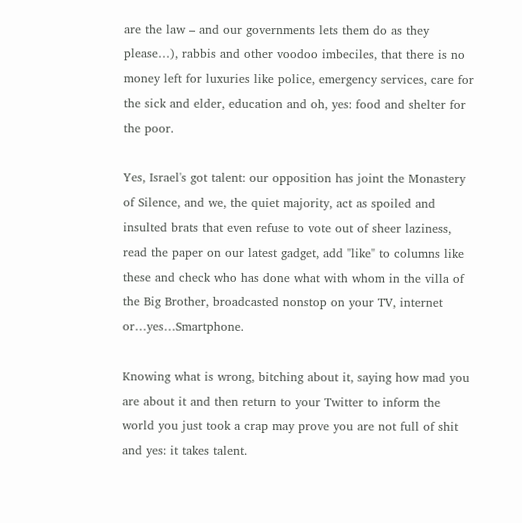are the law – and our governments lets them do as they please…), rabbis and other voodoo imbeciles, that there is no money left for luxuries like police, emergency services, care for the sick and elder, education and oh, yes: food and shelter for the poor.

Yes, Israel's got talent: our opposition has joint the Monastery of Silence, and we, the quiet majority, act as spoiled and insulted brats that even refuse to vote out of sheer laziness, read the paper on our latest gadget, add "like" to columns like these and check who has done what with whom in the villa of the Big Brother, broadcasted nonstop on your TV, internet or…yes…Smartphone.

Knowing what is wrong, bitching about it, saying how mad you are about it and then return to your Twitter to inform the world you just took a crap may prove you are not full of shit and yes: it takes talent.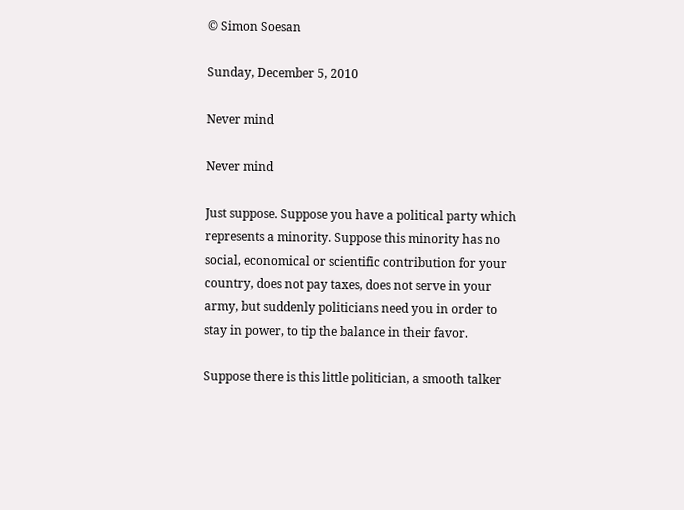© Simon Soesan

Sunday, December 5, 2010

Never mind

Never mind

Just suppose. Suppose you have a political party which represents a minority. Suppose this minority has no social, economical or scientific contribution for your country, does not pay taxes, does not serve in your army, but suddenly politicians need you in order to stay in power, to tip the balance in their favor.

Suppose there is this little politician, a smooth talker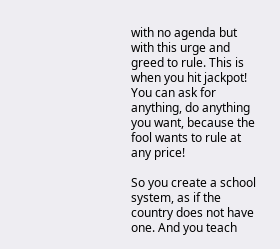with no agenda but with this urge and greed to rule. This is when you hit jackpot! You can ask for anything, do anything you want, because the fool wants to rule at any price!

So you create a school system, as if the country does not have one. And you teach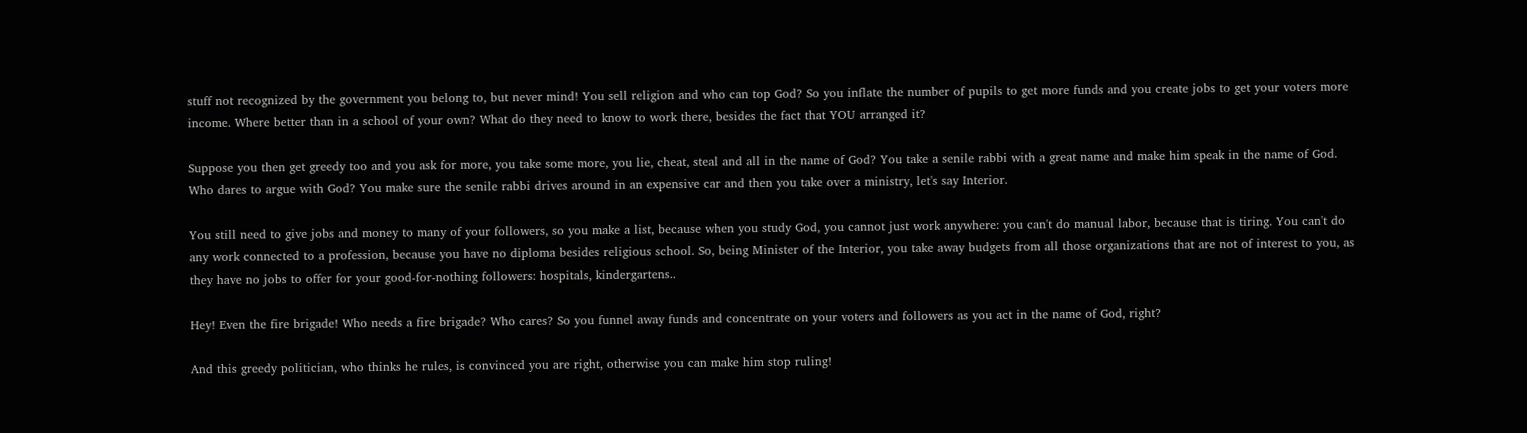stuff not recognized by the government you belong to, but never mind! You sell religion and who can top God? So you inflate the number of pupils to get more funds and you create jobs to get your voters more income. Where better than in a school of your own? What do they need to know to work there, besides the fact that YOU arranged it?

Suppose you then get greedy too and you ask for more, you take some more, you lie, cheat, steal and all in the name of God? You take a senile rabbi with a great name and make him speak in the name of God. Who dares to argue with God? You make sure the senile rabbi drives around in an expensive car and then you take over a ministry, let's say Interior.

You still need to give jobs and money to many of your followers, so you make a list, because when you study God, you cannot just work anywhere: you can't do manual labor, because that is tiring. You can't do any work connected to a profession, because you have no diploma besides religious school. So, being Minister of the Interior, you take away budgets from all those organizations that are not of interest to you, as they have no jobs to offer for your good-for-nothing followers: hospitals, kindergartens..

Hey! Even the fire brigade! Who needs a fire brigade? Who cares? So you funnel away funds and concentrate on your voters and followers as you act in the name of God, right?

And this greedy politician, who thinks he rules, is convinced you are right, otherwise you can make him stop ruling!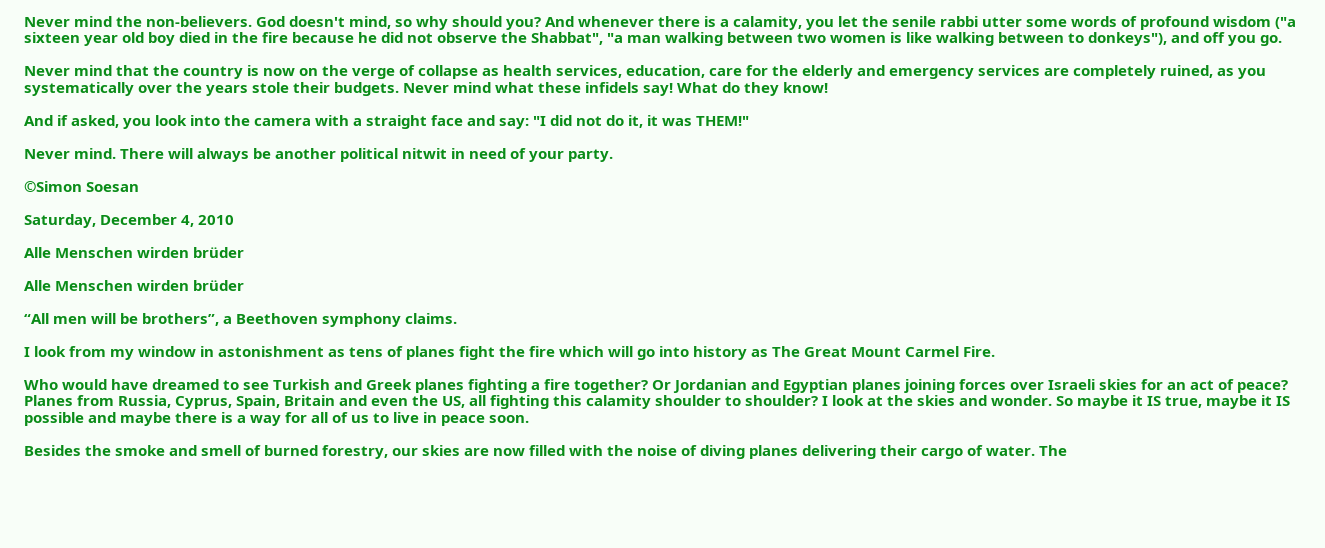Never mind the non-believers. God doesn't mind, so why should you? And whenever there is a calamity, you let the senile rabbi utter some words of profound wisdom ("a sixteen year old boy died in the fire because he did not observe the Shabbat", "a man walking between two women is like walking between to donkeys"), and off you go.

Never mind that the country is now on the verge of collapse as health services, education, care for the elderly and emergency services are completely ruined, as you systematically over the years stole their budgets. Never mind what these infidels say! What do they know!

And if asked, you look into the camera with a straight face and say: "I did not do it, it was THEM!"

Never mind. There will always be another political nitwit in need of your party.

©Simon Soesan

Saturday, December 4, 2010

Alle Menschen wirden brüder

Alle Menschen wirden brüder

“All men will be brothers”, a Beethoven symphony claims.

I look from my window in astonishment as tens of planes fight the fire which will go into history as The Great Mount Carmel Fire.

Who would have dreamed to see Turkish and Greek planes fighting a fire together? Or Jordanian and Egyptian planes joining forces over Israeli skies for an act of peace? Planes from Russia, Cyprus, Spain, Britain and even the US, all fighting this calamity shoulder to shoulder? I look at the skies and wonder. So maybe it IS true, maybe it IS possible and maybe there is a way for all of us to live in peace soon.

Besides the smoke and smell of burned forestry, our skies are now filled with the noise of diving planes delivering their cargo of water. The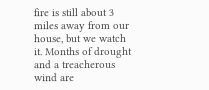fire is still about 3 miles away from our house, but we watch it. Months of drought and a treacherous wind are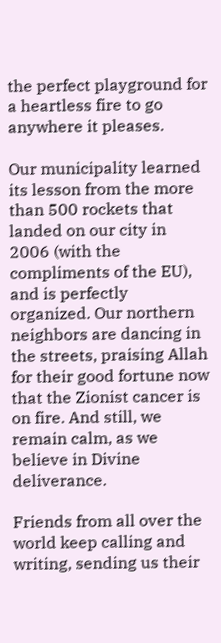the perfect playground for a heartless fire to go anywhere it pleases.

Our municipality learned its lesson from the more than 500 rockets that landed on our city in 2006 (with the compliments of the EU), and is perfectly organized. Our northern neighbors are dancing in the streets, praising Allah for their good fortune now that the Zionist cancer is on fire. And still, we remain calm, as we believe in Divine deliverance.

Friends from all over the world keep calling and writing, sending us their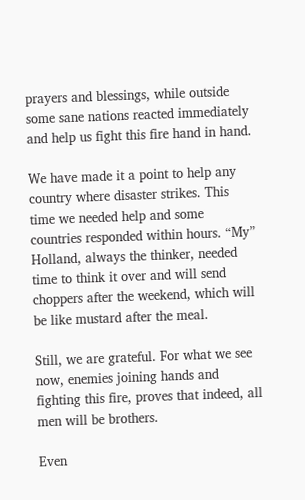prayers and blessings, while outside some sane nations reacted immediately and help us fight this fire hand in hand.

We have made it a point to help any country where disaster strikes. This time we needed help and some countries responded within hours. “My” Holland, always the thinker, needed time to think it over and will send choppers after the weekend, which will be like mustard after the meal.

Still, we are grateful. For what we see now, enemies joining hands and fighting this fire, proves that indeed, all men will be brothers.

Even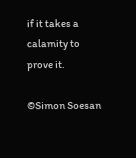if it takes a calamity to prove it.

©Simon Soesan